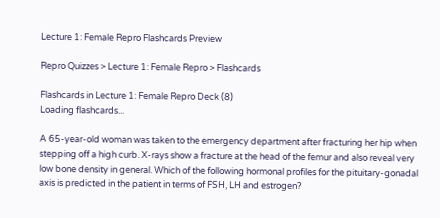Lecture 1: Female Repro Flashcards Preview

Repro Quizzes > Lecture 1: Female Repro > Flashcards

Flashcards in Lecture 1: Female Repro Deck (8)
Loading flashcards...

A 65-year-old woman was taken to the emergency department after fracturing her hip when stepping off a high curb. X-rays show a fracture at the head of the femur and also reveal very low bone density in general. Which of the following hormonal profiles for the pituitary-gonadal axis is predicted in the patient in terms of FSH, LH and estrogen?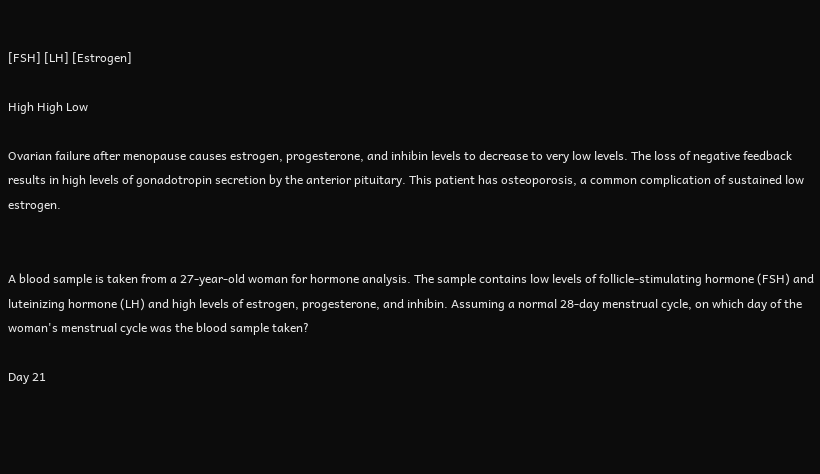[FSH] [LH] [Estrogen]

High High Low

Ovarian failure after menopause causes estrogen, progesterone, and inhibin levels to decrease to very low levels. The loss of negative feedback results in high levels of gonadotropin secretion by the anterior pituitary. This patient has osteoporosis, a common complication of sustained low estrogen.


A blood sample is taken from a 27-year-old woman for hormone analysis. The sample contains low levels of follicle-stimulating hormone (FSH) and luteinizing hormone (LH) and high levels of estrogen, progesterone, and inhibin. Assuming a normal 28-day menstrual cycle, on which day of the woman's menstrual cycle was the blood sample taken?

Day 21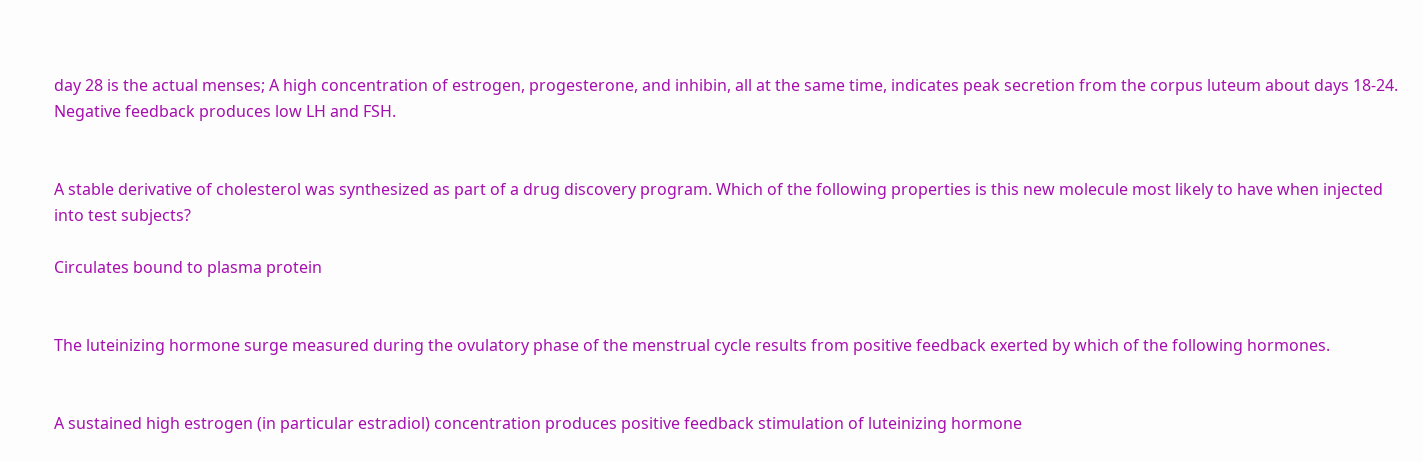day 28 is the actual menses; A high concentration of estrogen, progesterone, and inhibin, all at the same time, indicates peak secretion from the corpus luteum about days 18-24. Negative feedback produces low LH and FSH.


A stable derivative of cholesterol was synthesized as part of a drug discovery program. Which of the following properties is this new molecule most likely to have when injected into test subjects?

Circulates bound to plasma protein


The luteinizing hormone surge measured during the ovulatory phase of the menstrual cycle results from positive feedback exerted by which of the following hormones.


A sustained high estrogen (in particular estradiol) concentration produces positive feedback stimulation of luteinizing hormone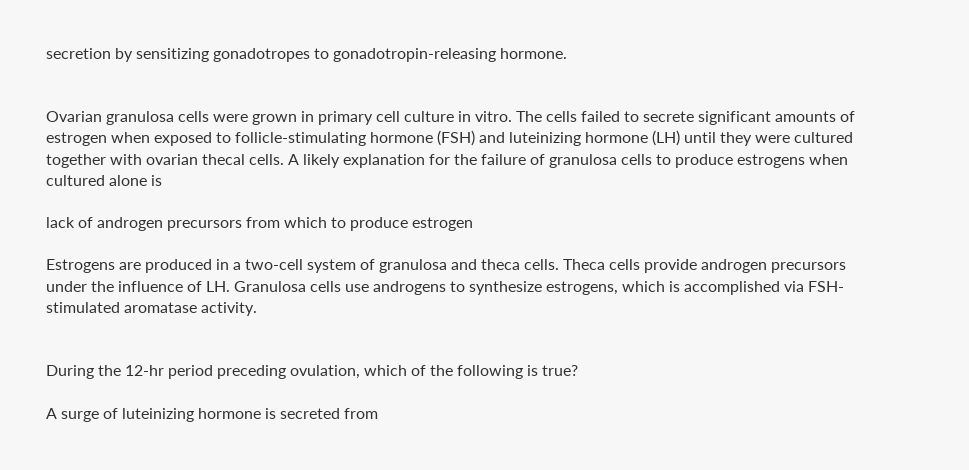secretion by sensitizing gonadotropes to gonadotropin-releasing hormone.


Ovarian granulosa cells were grown in primary cell culture in vitro. The cells failed to secrete significant amounts of estrogen when exposed to follicle-stimulating hormone (FSH) and luteinizing hormone (LH) until they were cultured together with ovarian thecal cells. A likely explanation for the failure of granulosa cells to produce estrogens when cultured alone is

lack of androgen precursors from which to produce estrogen

Estrogens are produced in a two-cell system of granulosa and theca cells. Theca cells provide androgen precursors under the influence of LH. Granulosa cells use androgens to synthesize estrogens, which is accomplished via FSH-stimulated aromatase activity.


During the 12-hr period preceding ovulation, which of the following is true?

A surge of luteinizing hormone is secreted from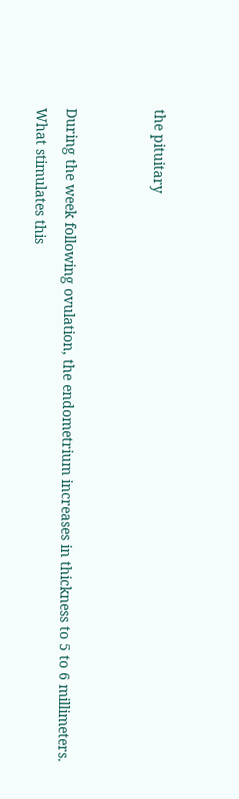the pituitary


During the week following ovulation, the endometrium increases in thickness to 5 to 6 millimeters. What stimulates this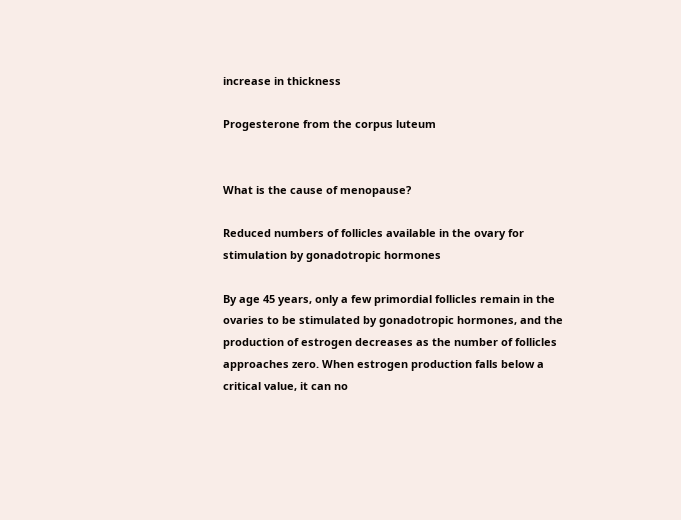increase in thickness

Progesterone from the corpus luteum


What is the cause of menopause?

Reduced numbers of follicles available in the ovary for stimulation by gonadotropic hormones

By age 45 years, only a few primordial follicles remain in the ovaries to be stimulated by gonadotropic hormones, and the production of estrogen decreases as the number of follicles approaches zero. When estrogen production falls below a critical value, it can no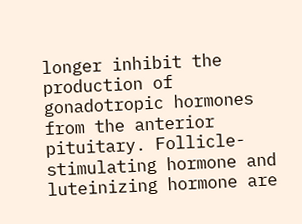longer inhibit the production of gonadotropic hormones from the anterior pituitary. Follicle-stimulating hormone and luteinizing hormone are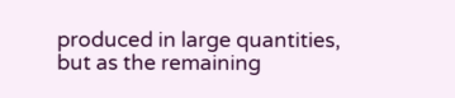produced in large quantities, but as the remaining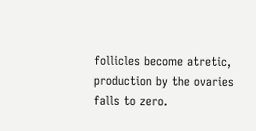follicles become atretic, production by the ovaries falls to zero.